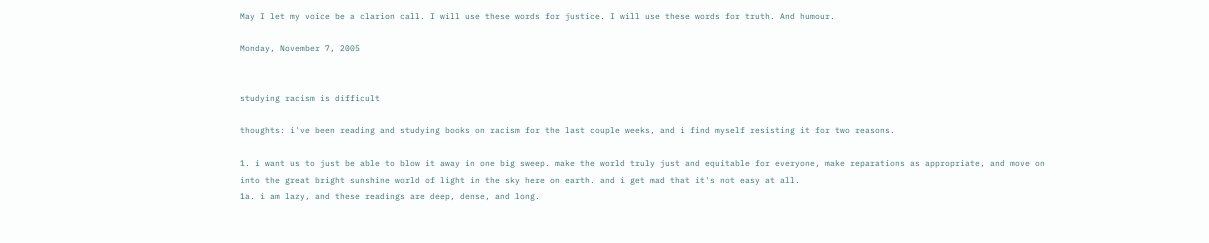May I let my voice be a clarion call. I will use these words for justice. I will use these words for truth. And humour.

Monday, November 7, 2005


studying racism is difficult

thoughts: i've been reading and studying books on racism for the last couple weeks, and i find myself resisting it for two reasons.

1. i want us to just be able to blow it away in one big sweep. make the world truly just and equitable for everyone, make reparations as appropriate, and move on into the great bright sunshine world of light in the sky here on earth. and i get mad that it's not easy at all.
1a. i am lazy, and these readings are deep, dense, and long.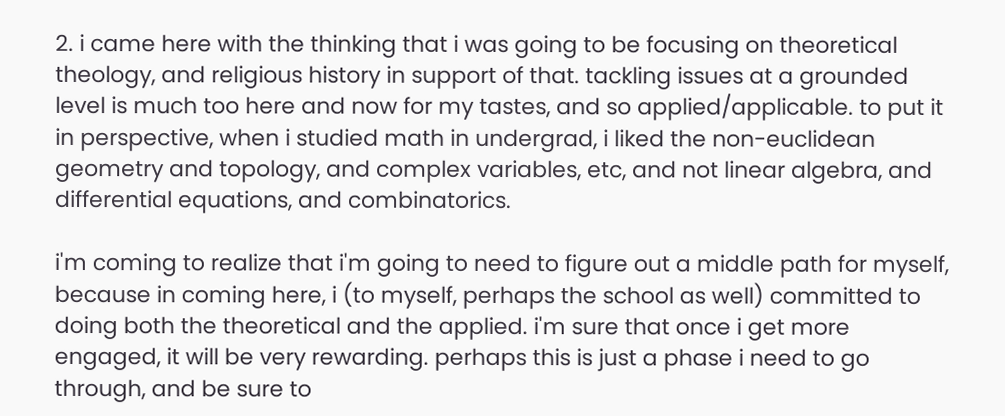2. i came here with the thinking that i was going to be focusing on theoretical theology, and religious history in support of that. tackling issues at a grounded level is much too here and now for my tastes, and so applied/applicable. to put it in perspective, when i studied math in undergrad, i liked the non-euclidean geometry and topology, and complex variables, etc, and not linear algebra, and differential equations, and combinatorics.

i'm coming to realize that i'm going to need to figure out a middle path for myself, because in coming here, i (to myself, perhaps the school as well) committed to doing both the theoretical and the applied. i'm sure that once i get more engaged, it will be very rewarding. perhaps this is just a phase i need to go through, and be sure to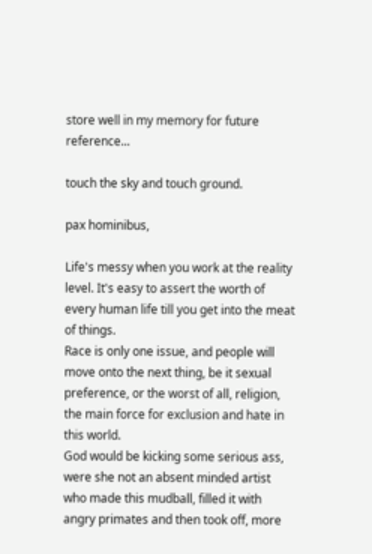store well in my memory for future reference...

touch the sky and touch ground.

pax hominibus,

Life's messy when you work at the reality level. It's easy to assert the worth of every human life till you get into the meat of things.
Race is only one issue, and people will move onto the next thing, be it sexual preference, or the worst of all, religion, the main force for exclusion and hate in this world.
God would be kicking some serious ass, were she not an absent minded artist who made this mudball, filled it with angry primates and then took off, more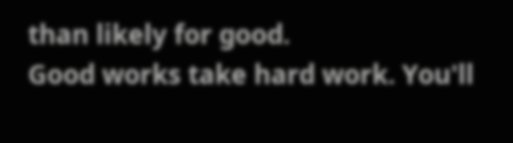than likely for good.
Good works take hard work. You'll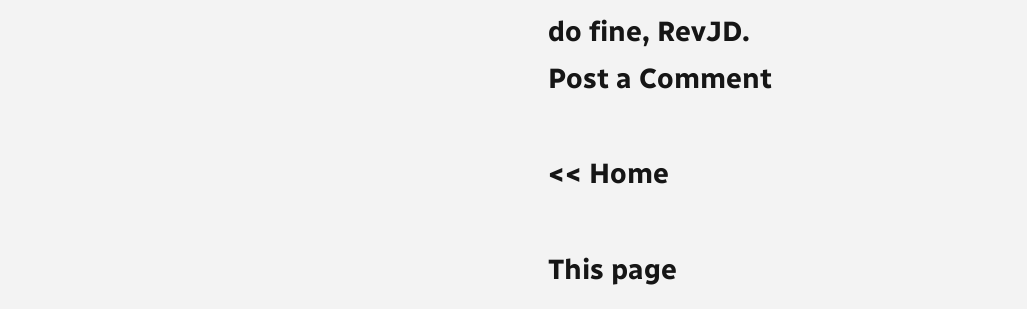do fine, RevJD.
Post a Comment

<< Home

This page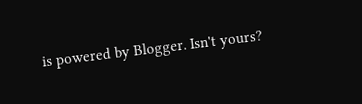is powered by Blogger. Isn't yours?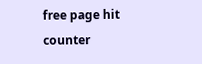free page hit counter